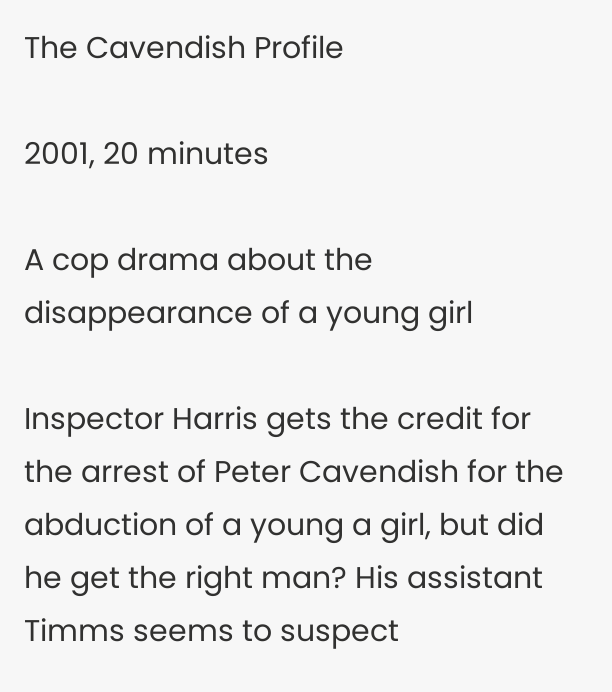The Cavendish Profile

2001, 20 minutes

A cop drama about the disappearance of a young girl

Inspector Harris gets the credit for the arrest of Peter Cavendish for the abduction of a young a girl, but did he get the right man? His assistant Timms seems to suspect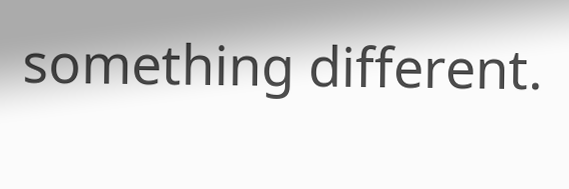something different.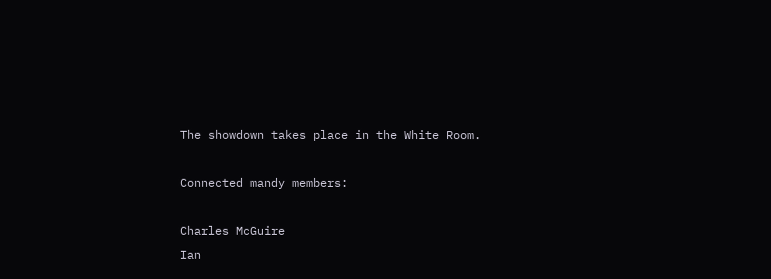The showdown takes place in the White Room.

Connected mandy members:

Charles McGuire
Ian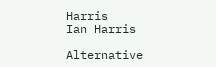Harris
Ian Harris

Alternative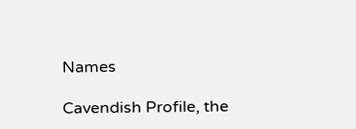Names

Cavendish Profile, the